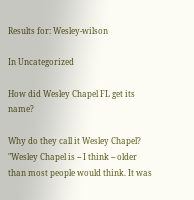Results for: Wesley-wilson

In Uncategorized

How did Wesley Chapel FL get its name?

Why do they call it Wesley Chapel? "Wesley Chapel is -- I think -- older than most people would think. It was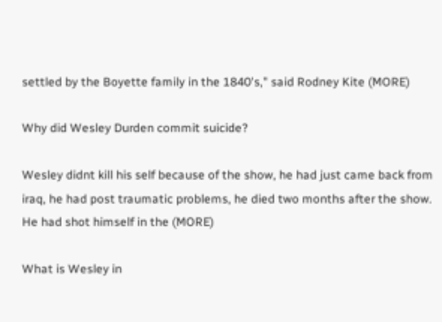settled by the Boyette family in the 1840's," said Rodney Kite (MORE)

Why did Wesley Durden commit suicide?

Wesley didnt kill his self because of the show, he had just came back from iraq, he had post traumatic problems, he died two months after the show. He had shot himself in the (MORE)

What is Wesley in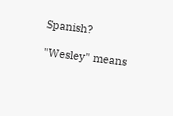Spanish?

"Wesley" means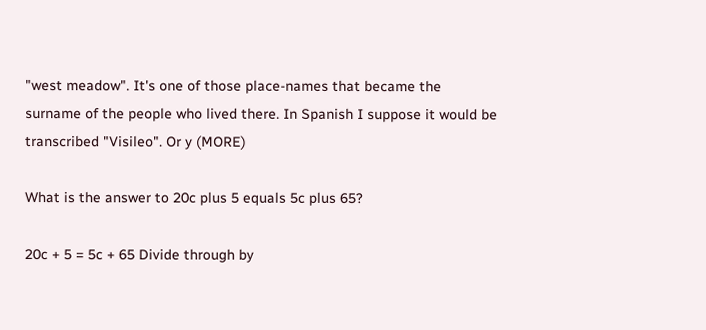"west meadow". It's one of those place-names that became the surname of the people who lived there. In Spanish I suppose it would be transcribed "Visileo". Or y (MORE)

What is the answer to 20c plus 5 equals 5c plus 65?

20c + 5 = 5c + 65 Divide through by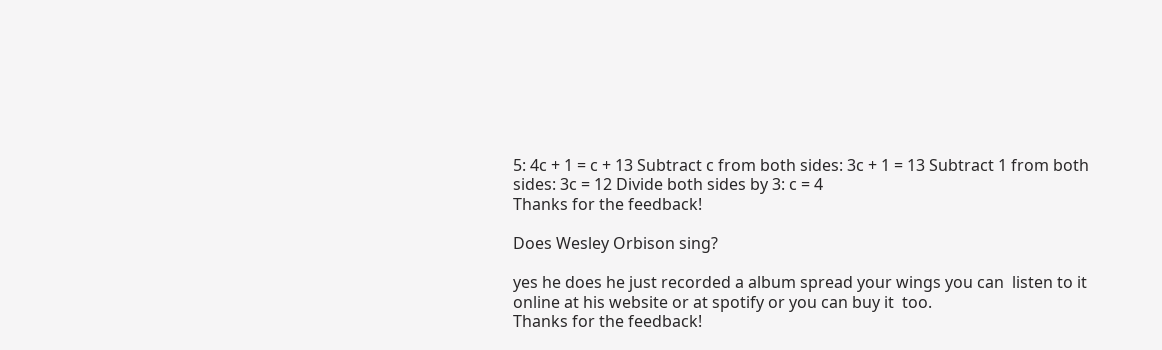5: 4c + 1 = c + 13 Subtract c from both sides: 3c + 1 = 13 Subtract 1 from both sides: 3c = 12 Divide both sides by 3: c = 4
Thanks for the feedback!

Does Wesley Orbison sing?

yes he does he just recorded a album spread your wings you can  listen to it online at his website or at spotify or you can buy it  too.
Thanks for the feedback!